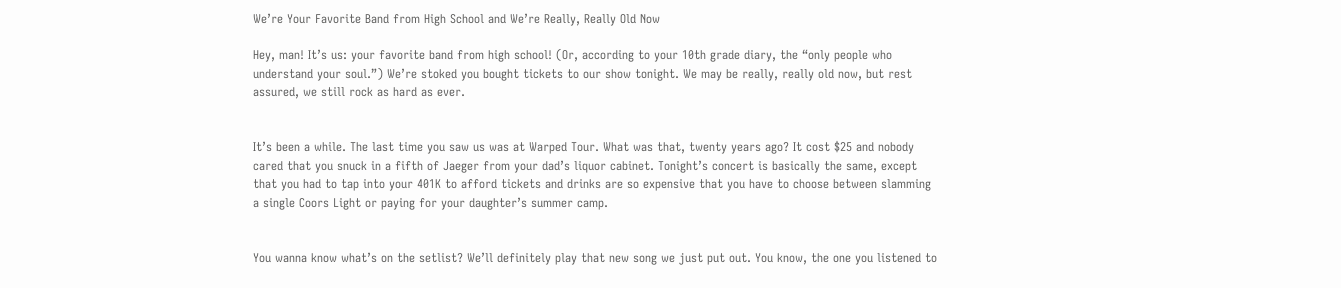We’re Your Favorite Band from High School and We’re Really, Really Old Now

Hey, man! It’s us: your favorite band from high school! (Or, according to your 10th grade diary, the “only people who understand your soul.”) We’re stoked you bought tickets to our show tonight. We may be really, really old now, but rest assured, we still rock as hard as ever.


It’s been a while. The last time you saw us was at Warped Tour. What was that, twenty years ago? It cost $25 and nobody cared that you snuck in a fifth of Jaeger from your dad’s liquor cabinet. Tonight’s concert is basically the same, except that you had to tap into your 401K to afford tickets and drinks are so expensive that you have to choose between slamming a single Coors Light or paying for your daughter’s summer camp.


You wanna know what’s on the setlist? We’ll definitely play that new song we just put out. You know, the one you listened to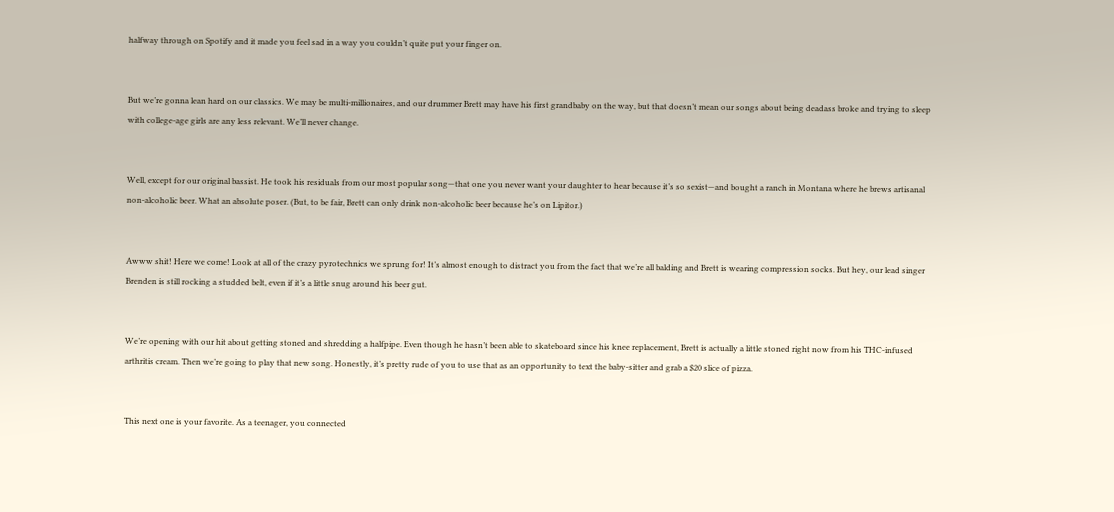halfway through on Spotify and it made you feel sad in a way you couldn’t quite put your finger on.


But we’re gonna lean hard on our classics. We may be multi-millionaires, and our drummer Brett may have his first grandbaby on the way, but that doesn’t mean our songs about being deadass broke and trying to sleep with college-age girls are any less relevant. We’ll never change.


Well, except for our original bassist. He took his residuals from our most popular song—that one you never want your daughter to hear because it’s so sexist—and bought a ranch in Montana where he brews artisanal non-alcoholic beer. What an absolute poser. (But, to be fair, Brett can only drink non-alcoholic beer because he’s on Lipitor.)


Awww shit! Here we come! Look at all of the crazy pyrotechnics we sprung for! It’s almost enough to distract you from the fact that we’re all balding and Brett is wearing compression socks. But hey, our lead singer Brenden is still rocking a studded belt, even if it’s a little snug around his beer gut.


We’re opening with our hit about getting stoned and shredding a halfpipe. Even though he hasn’t been able to skateboard since his knee replacement, Brett is actually a little stoned right now from his THC-infused arthritis cream. Then we’re going to play that new song. Honestly, it’s pretty rude of you to use that as an opportunity to text the baby-sitter and grab a $20 slice of pizza.


This next one is your favorite. As a teenager, you connected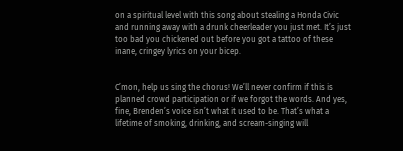on a spiritual level with this song about stealing a Honda Civic and running away with a drunk cheerleader you just met. It’s just too bad you chickened out before you got a tattoo of these inane, cringey lyrics on your bicep.


C’mon, help us sing the chorus! We’ll never confirm if this is planned crowd participation or if we forgot the words. And yes, fine, Brenden’s voice isn’t what it used to be. That’s what a lifetime of smoking, drinking, and scream-singing will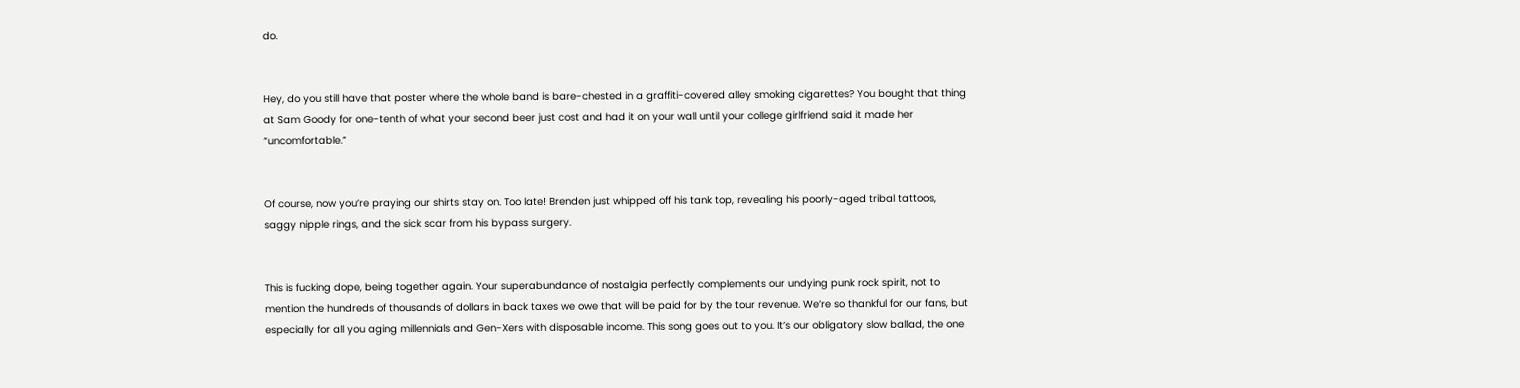do.


Hey, do you still have that poster where the whole band is bare-chested in a graffiti-covered alley smoking cigarettes? You bought that thing at Sam Goody for one-tenth of what your second beer just cost and had it on your wall until your college girlfriend said it made her “uncomfortable.”


Of course, now you’re praying our shirts stay on. Too late! Brenden just whipped off his tank top, revealing his poorly-aged tribal tattoos, saggy nipple rings, and the sick scar from his bypass surgery.


This is fucking dope, being together again. Your superabundance of nostalgia perfectly complements our undying punk rock spirit, not to mention the hundreds of thousands of dollars in back taxes we owe that will be paid for by the tour revenue. We’re so thankful for our fans, but especially for all you aging millennials and Gen-Xers with disposable income. This song goes out to you. It’s our obligatory slow ballad, the one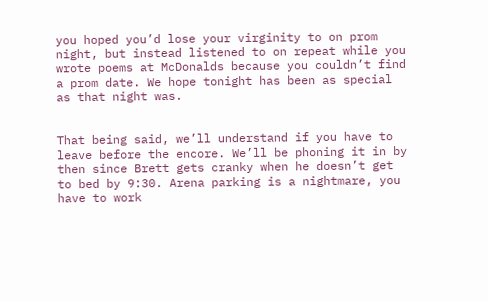you hoped you’d lose your virginity to on prom night, but instead listened to on repeat while you wrote poems at McDonalds because you couldn’t find a prom date. We hope tonight has been as special as that night was.


That being said, we’ll understand if you have to leave before the encore. We’ll be phoning it in by then since Brett gets cranky when he doesn’t get to bed by 9:30. Arena parking is a nightmare, you have to work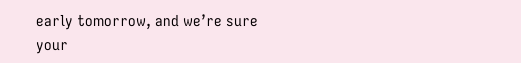early tomorrow, and we’re sure your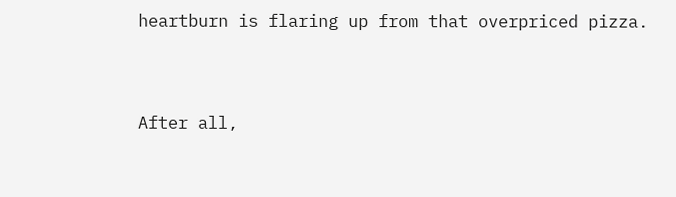heartburn is flaring up from that overpriced pizza.


After all,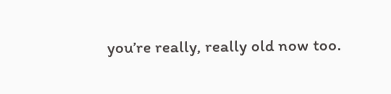you’re really, really old now too.